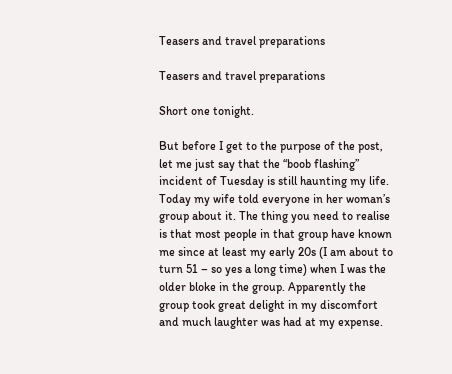Teasers and travel preparations

Teasers and travel preparations

Short one tonight.

But before I get to the purpose of the post, let me just say that the “boob flashing” incident of Tuesday is still haunting my life. Today my wife told everyone in her woman’s group about it. The thing you need to realise is that most people in that group have known me since at least my early 20s (I am about to turn 51 – so yes a long time) when I was the older bloke in the group. Apparently the group took great delight in my discomfort and much laughter was had at my expense.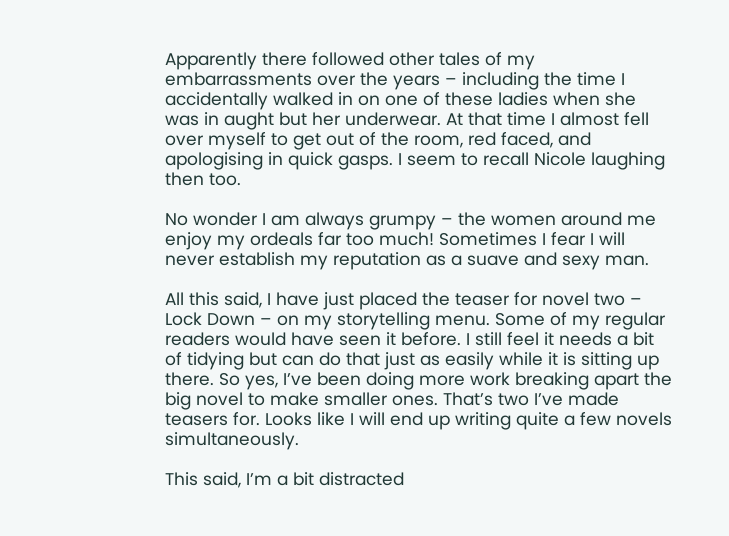Apparently there followed other tales of my embarrassments over the years – including the time I accidentally walked in on one of these ladies when she was in aught but her underwear. At that time I almost fell over myself to get out of the room, red faced, and apologising in quick gasps. I seem to recall Nicole laughing then too.

No wonder I am always grumpy – the women around me enjoy my ordeals far too much! Sometimes I fear I will never establish my reputation as a suave and sexy man.

All this said, I have just placed the teaser for novel two – Lock Down – on my storytelling menu. Some of my regular readers would have seen it before. I still feel it needs a bit of tidying but can do that just as easily while it is sitting up there. So yes, I’ve been doing more work breaking apart the big novel to make smaller ones. That’s two I’ve made teasers for. Looks like I will end up writing quite a few novels simultaneously.

This said, I’m a bit distracted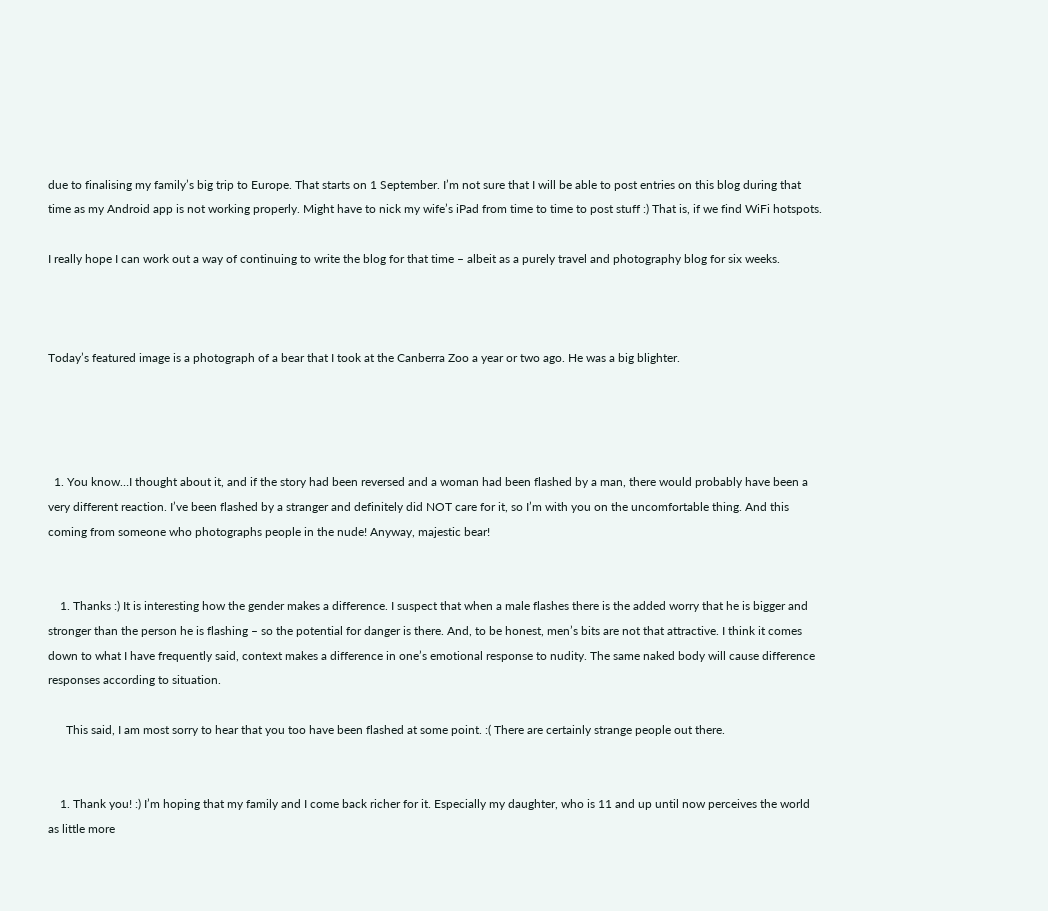due to finalising my family’s big trip to Europe. That starts on 1 September. I’m not sure that I will be able to post entries on this blog during that time as my Android app is not working properly. Might have to nick my wife’s iPad from time to time to post stuff :) That is, if we find WiFi hotspots.

I really hope I can work out a way of continuing to write the blog for that time – albeit as a purely travel and photography blog for six weeks.



Today’s featured image is a photograph of a bear that I took at the Canberra Zoo a year or two ago. He was a big blighter.




  1. You know…I thought about it, and if the story had been reversed and a woman had been flashed by a man, there would probably have been a very different reaction. I’ve been flashed by a stranger and definitely did NOT care for it, so I’m with you on the uncomfortable thing. And this coming from someone who photographs people in the nude! Anyway, majestic bear!


    1. Thanks :) It is interesting how the gender makes a difference. I suspect that when a male flashes there is the added worry that he is bigger and stronger than the person he is flashing – so the potential for danger is there. And, to be honest, men’s bits are not that attractive. I think it comes down to what I have frequently said, context makes a difference in one’s emotional response to nudity. The same naked body will cause difference responses according to situation.

      This said, I am most sorry to hear that you too have been flashed at some point. :( There are certainly strange people out there.


    1. Thank you! :) I’m hoping that my family and I come back richer for it. Especially my daughter, who is 11 and up until now perceives the world as little more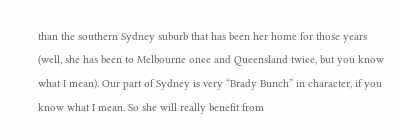than the southern Sydney suburb that has been her home for those years (well, she has been to Melbourne once and Queensland twice, but you know what I mean). Our part of Sydney is very “Brady Bunch” in character, if you know what I mean. So she will really benefit from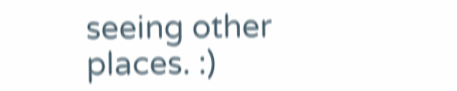seeing other places. :)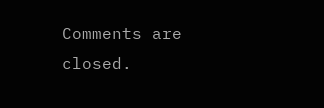Comments are closed.